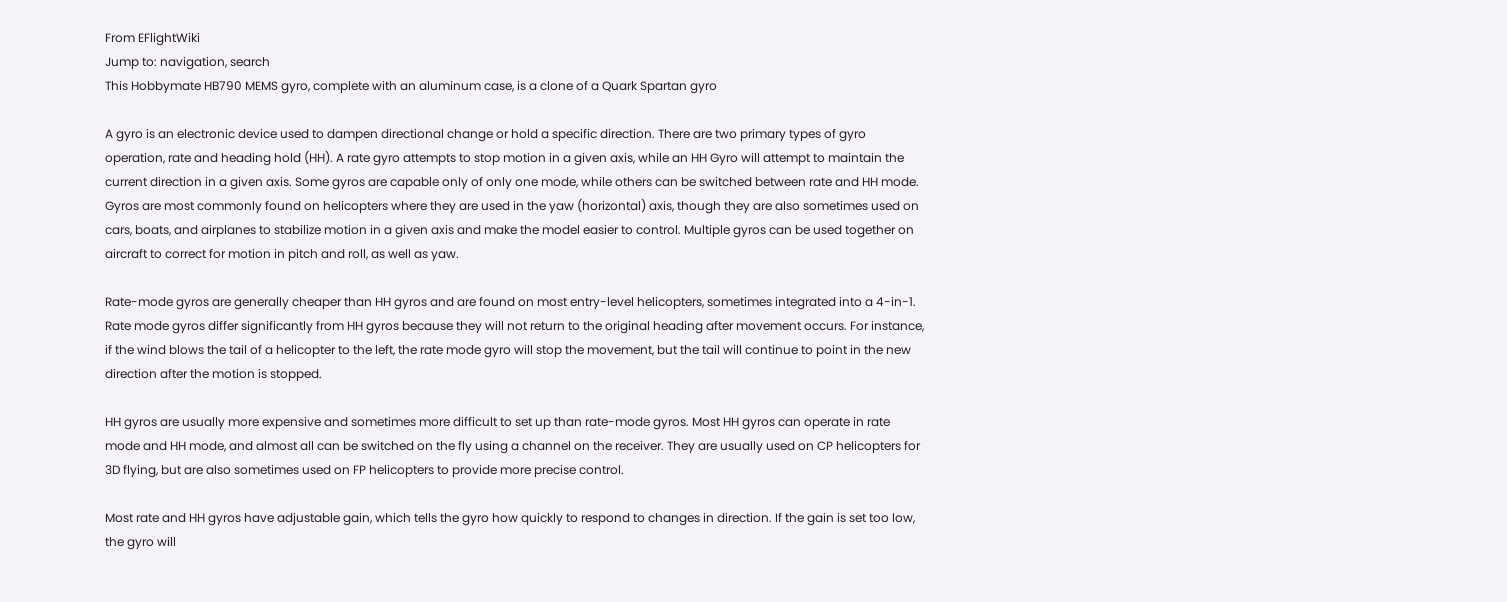From EFlightWiki
Jump to: navigation, search
This Hobbymate HB790 MEMS gyro, complete with an aluminum case, is a clone of a Quark Spartan gyro

A gyro is an electronic device used to dampen directional change or hold a specific direction. There are two primary types of gyro operation, rate and heading hold (HH). A rate gyro attempts to stop motion in a given axis, while an HH Gyro will attempt to maintain the current direction in a given axis. Some gyros are capable only of only one mode, while others can be switched between rate and HH mode. Gyros are most commonly found on helicopters where they are used in the yaw (horizontal) axis, though they are also sometimes used on cars, boats, and airplanes to stabilize motion in a given axis and make the model easier to control. Multiple gyros can be used together on aircraft to correct for motion in pitch and roll, as well as yaw.

Rate-mode gyros are generally cheaper than HH gyros and are found on most entry-level helicopters, sometimes integrated into a 4-in-1. Rate mode gyros differ significantly from HH gyros because they will not return to the original heading after movement occurs. For instance, if the wind blows the tail of a helicopter to the left, the rate mode gyro will stop the movement, but the tail will continue to point in the new direction after the motion is stopped.

HH gyros are usually more expensive and sometimes more difficult to set up than rate-mode gyros. Most HH gyros can operate in rate mode and HH mode, and almost all can be switched on the fly using a channel on the receiver. They are usually used on CP helicopters for 3D flying, but are also sometimes used on FP helicopters to provide more precise control.

Most rate and HH gyros have adjustable gain, which tells the gyro how quickly to respond to changes in direction. If the gain is set too low, the gyro will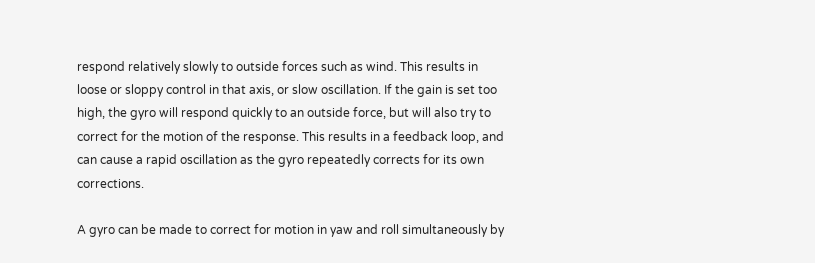respond relatively slowly to outside forces such as wind. This results in loose or sloppy control in that axis, or slow oscillation. If the gain is set too high, the gyro will respond quickly to an outside force, but will also try to correct for the motion of the response. This results in a feedback loop, and can cause a rapid oscillation as the gyro repeatedly corrects for its own corrections.

A gyro can be made to correct for motion in yaw and roll simultaneously by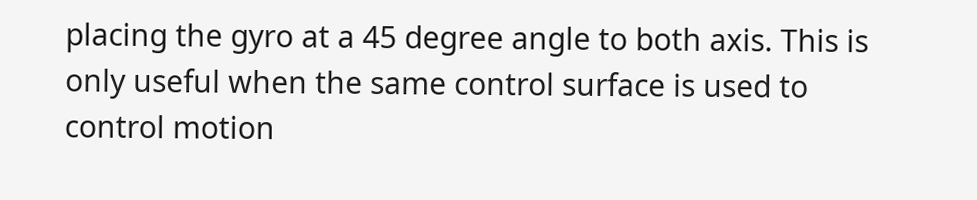placing the gyro at a 45 degree angle to both axis. This is only useful when the same control surface is used to control motion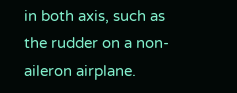in both axis, such as the rudder on a non-aileron airplane.